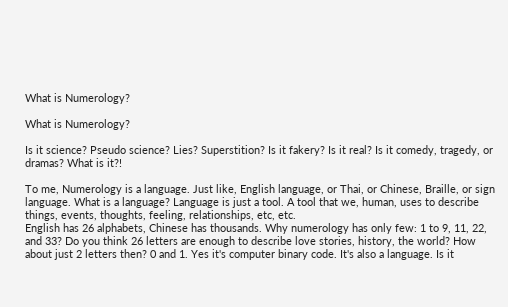What is Numerology?

What is Numerology?

Is it science? Pseudo science? Lies? Superstition? Is it fakery? Is it real? Is it comedy, tragedy, or dramas? What is it?!

To me, Numerology is a language. Just like, English language, or Thai, or Chinese, Braille, or sign language. What is a language? Language is just a tool. A tool that we, human, uses to describe things, events, thoughts, feeling, relationships, etc, etc.
English has 26 alphabets, Chinese has thousands. Why numerology has only few: 1 to 9, 11, 22, and 33? Do you think 26 letters are enough to describe love stories, history, the world? How about just 2 letters then? 0 and 1. Yes it's computer binary code. It's also a language. Is it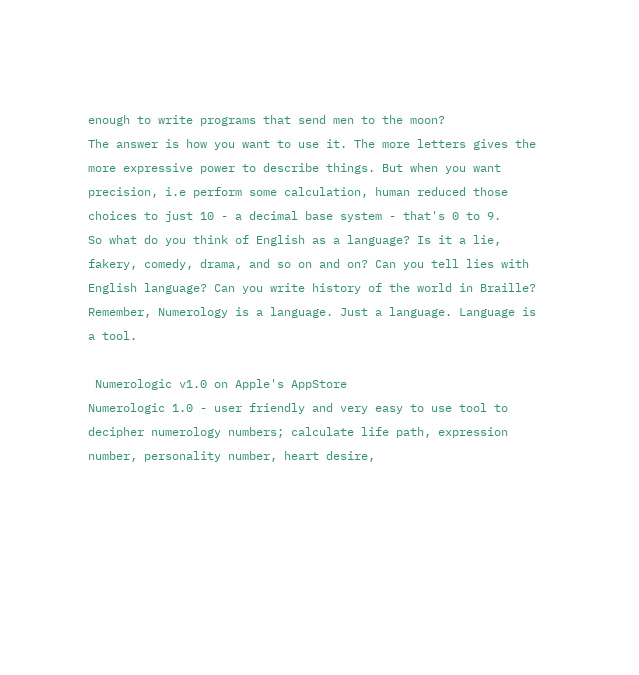enough to write programs that send men to the moon?
The answer is how you want to use it. The more letters gives the more expressive power to describe things. But when you want precision, i.e perform some calculation, human reduced those choices to just 10 - a decimal base system - that's 0 to 9.
So what do you think of English as a language? Is it a lie, fakery, comedy, drama, and so on and on? Can you tell lies with English language? Can you write history of the world in Braille?
Remember, Numerology is a language. Just a language. Language is a tool.

 Numerologic v1.0 on Apple's AppStore
Numerologic 1.0 - user friendly and very easy to use tool to decipher numerology numbers; calculate life path, expression number, personality number, heart desire,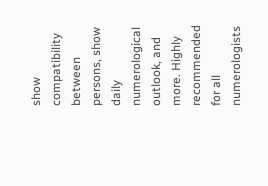show compatibility between persons, show daily numerological outlook, and more. Highly recommended for all numerologists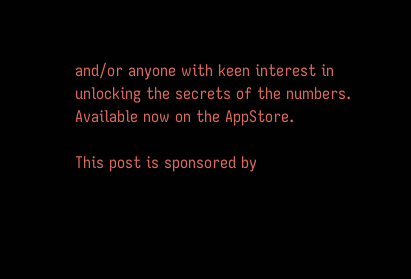and/or anyone with keen interest in unlocking the secrets of the numbers. Available now on the AppStore.

This post is sponsored by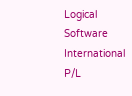Logical Software International P/L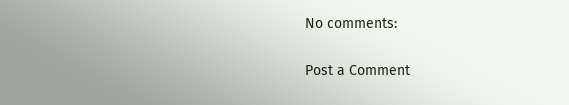No comments:

Post a Comment